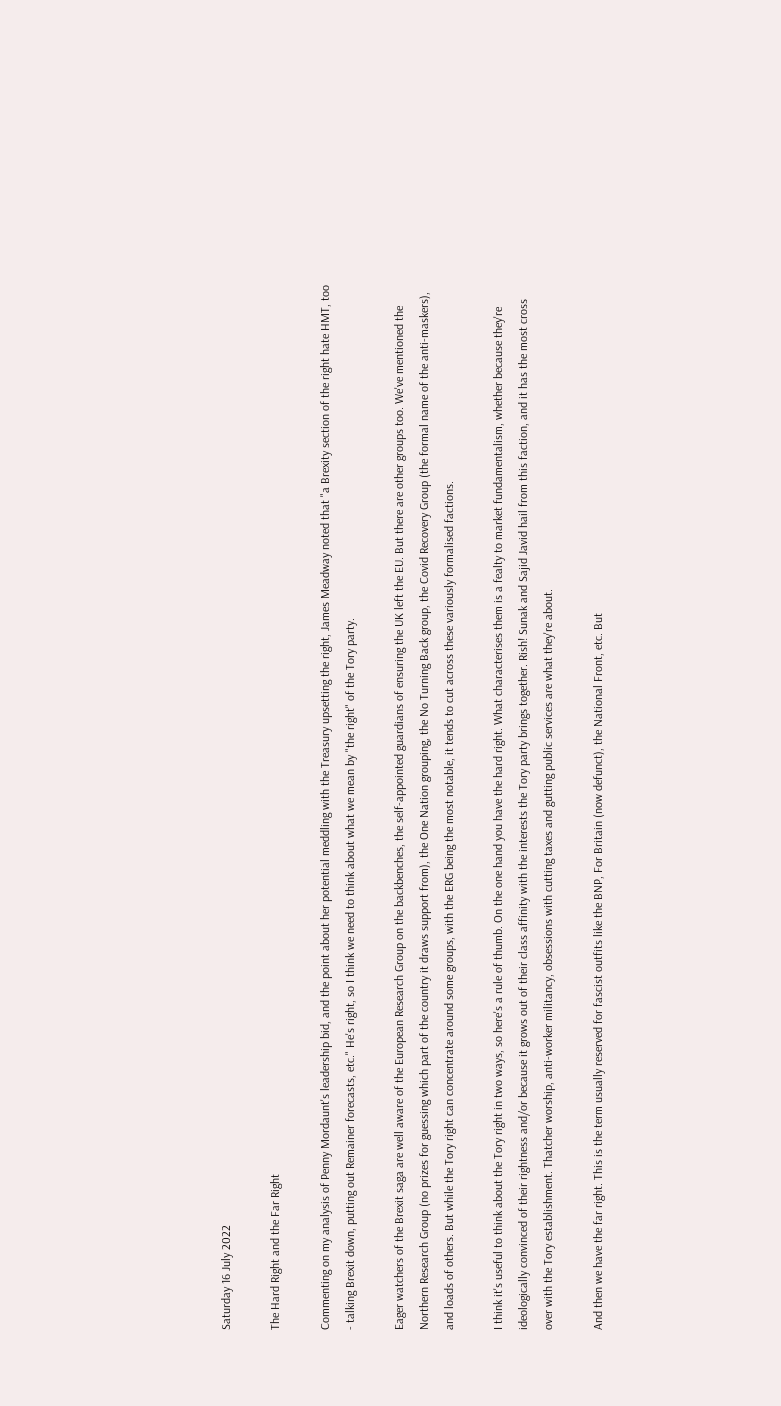Saturday 16 July 2022

The Hard Right and the Far Right

Commenting on my analysis of Penny Mordaunt's leadership bid, and the point about her potential meddling with the Treasury upsetting the right, James Meadway noted that "a Brexity section of the right hate HMT, too - talking Brexit down, putting out Remainer forecasts, etc." He's right, so I think we need to think about what we mean by "the right" of the Tory party.

Eager watchers of the Brexit saga are well aware of the European Research Group on the backbenches, the self-appointed guardians of ensuring the UK left the EU. But there are other groups too. We've mentioned the Northern Research Group (no prizes for guessing which part of the country it draws support from), the One Nation grouping, the No Turning Back group, the Covid Recovery Group (the formal name of the anti-maskers), and loads of others. But while the Tory right can concentrate around some groups, with the ERG being the most notable, it tends to cut across these variously formalised factions.

I think it's useful to think about the Tory right in two ways, so here's a rule of thumb. On the one hand you have the hard right. What characterises them is a fealty to market fundamentalism, whether because they're ideologically convinced of their rightness and/or because it grows out of their class affinity with the interests the Tory party brings together. Rish! Sunak and Sajid Javid hail from this faction, and it has the most cross over with the Tory establishment. Thatcher worship, anti-worker militancy, obsessions with cutting taxes and gutting public services are what they're about.

And then we have the far right. This is the term usually reserved for fascist outfits like the BNP, For Britain (now defunct), the National Front, etc. But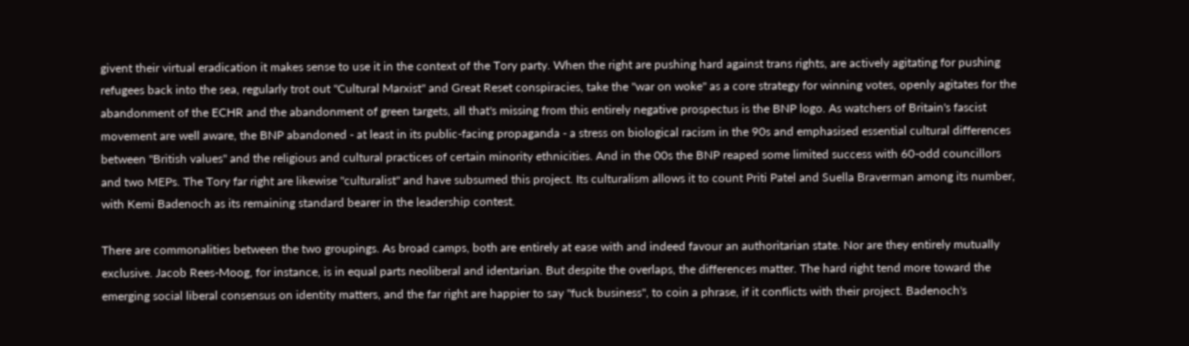givent their virtual eradication it makes sense to use it in the context of the Tory party. When the right are pushing hard against trans rights, are actively agitating for pushing refugees back into the sea, regularly trot out "Cultural Marxist" and Great Reset conspiracies, take the "war on woke" as a core strategy for winning votes, openly agitates for the abandonment of the ECHR and the abandonment of green targets, all that's missing from this entirely negative prospectus is the BNP logo. As watchers of Britain's fascist movement are well aware, the BNP abandoned - at least in its public-facing propaganda - a stress on biological racism in the 90s and emphasised essential cultural differences between "British values" and the religious and cultural practices of certain minority ethnicities. And in the 00s the BNP reaped some limited success with 60-odd councillors and two MEPs. The Tory far right are likewise "culturalist" and have subsumed this project. Its culturalism allows it to count Priti Patel and Suella Braverman among its number, with Kemi Badenoch as its remaining standard bearer in the leadership contest.

There are commonalities between the two groupings. As broad camps, both are entirely at ease with and indeed favour an authoritarian state. Nor are they entirely mutually exclusive. Jacob Rees-Moog, for instance, is in equal parts neoliberal and identarian. But despite the overlaps, the differences matter. The hard right tend more toward the emerging social liberal consensus on identity matters, and the far right are happier to say "fuck business", to coin a phrase, if it conflicts with their project. Badenoch's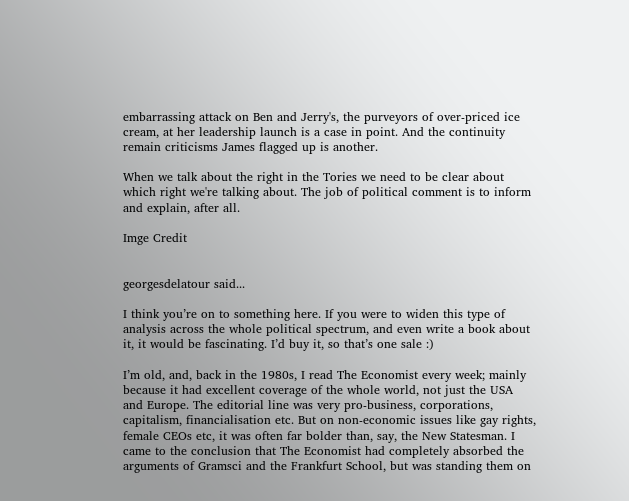embarrassing attack on Ben and Jerry's, the purveyors of over-priced ice cream, at her leadership launch is a case in point. And the continuity remain criticisms James flagged up is another.

When we talk about the right in the Tories we need to be clear about which right we're talking about. The job of political comment is to inform and explain, after all.

Imge Credit


georgesdelatour said...

I think you’re on to something here. If you were to widen this type of analysis across the whole political spectrum, and even write a book about it, it would be fascinating. I’d buy it, so that’s one sale :)

I’m old, and, back in the 1980s, I read The Economist every week; mainly because it had excellent coverage of the whole world, not just the USA and Europe. The editorial line was very pro-business, corporations, capitalism, financialisation etc. But on non-economic issues like gay rights, female CEOs etc, it was often far bolder than, say, the New Statesman. I came to the conclusion that The Economist had completely absorbed the arguments of Gramsci and the Frankfurt School, but was standing them on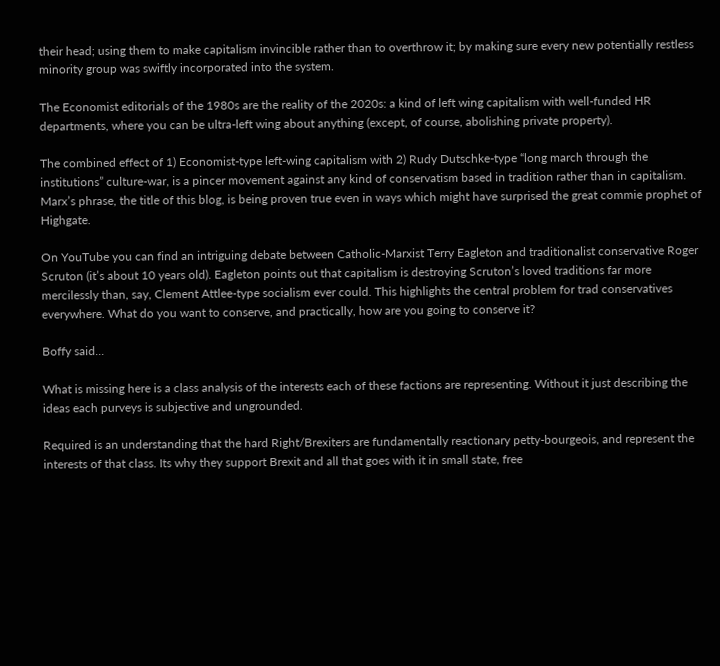their head; using them to make capitalism invincible rather than to overthrow it; by making sure every new potentially restless minority group was swiftly incorporated into the system.

The Economist editorials of the 1980s are the reality of the 2020s: a kind of left wing capitalism with well-funded HR departments, where you can be ultra-left wing about anything (except, of course, abolishing private property).

The combined effect of 1) Economist-type left-wing capitalism with 2) Rudy Dutschke-type “long march through the institutions” culture-war, is a pincer movement against any kind of conservatism based in tradition rather than in capitalism. Marx’s phrase, the title of this blog, is being proven true even in ways which might have surprised the great commie prophet of Highgate.

On YouTube you can find an intriguing debate between Catholic-Marxist Terry Eagleton and traditionalist conservative Roger Scruton (it’s about 10 years old). Eagleton points out that capitalism is destroying Scruton’s loved traditions far more mercilessly than, say, Clement Attlee-type socialism ever could. This highlights the central problem for trad conservatives everywhere. What do you want to conserve, and practically, how are you going to conserve it?

Boffy said...

What is missing here is a class analysis of the interests each of these factions are representing. Without it just describing the ideas each purveys is subjective and ungrounded.

Required is an understanding that the hard Right/Brexiters are fundamentally reactionary petty-bourgeois, and represent the interests of that class. Its why they support Brexit and all that goes with it in small state, free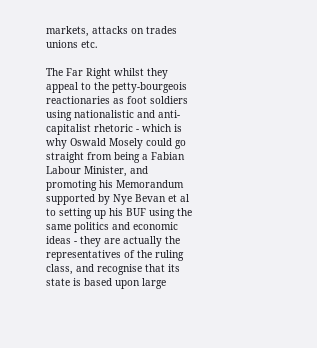markets, attacks on trades unions etc.

The Far Right whilst they appeal to the petty-bourgeois reactionaries as foot soldiers using nationalistic and anti-capitalist rhetoric - which is why Oswald Mosely could go straight from being a Fabian Labour Minister, and promoting his Memorandum supported by Nye Bevan et al to setting up his BUF using the same politics and economic ideas - they are actually the representatives of the ruling class, and recognise that its state is based upon large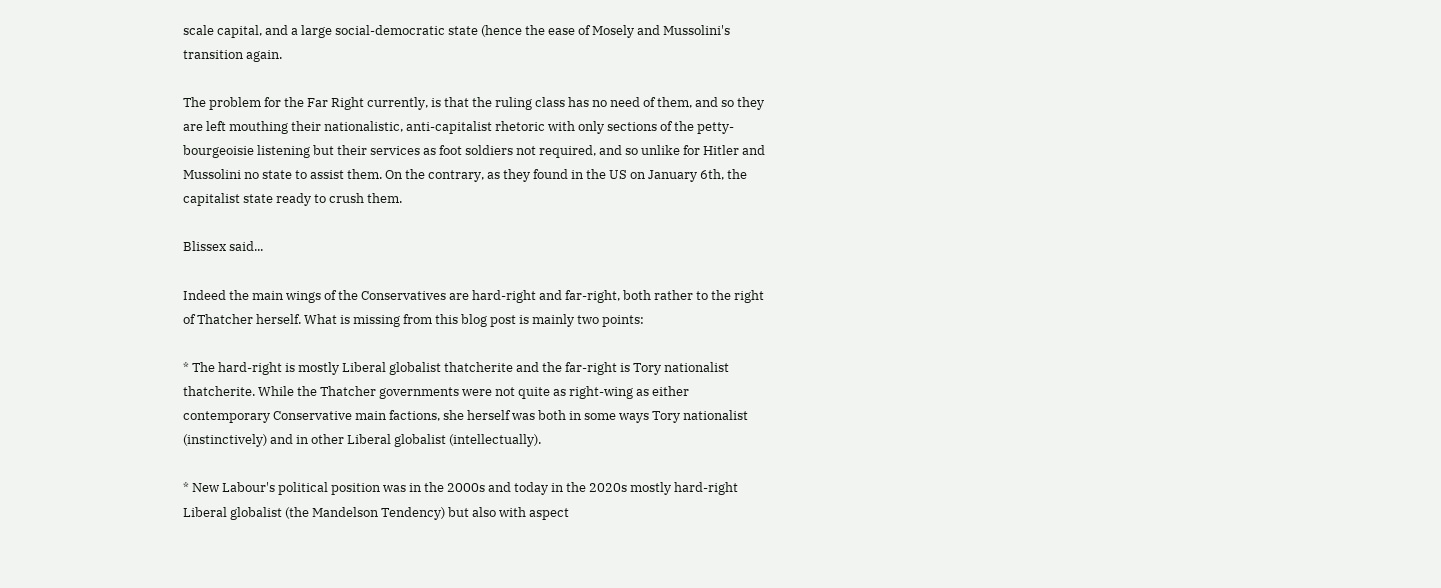scale capital, and a large social-democratic state (hence the ease of Mosely and Mussolini's transition again.

The problem for the Far Right currently, is that the ruling class has no need of them, and so they are left mouthing their nationalistic, anti-capitalist rhetoric with only sections of the petty-bourgeoisie listening but their services as foot soldiers not required, and so unlike for Hitler and Mussolini no state to assist them. On the contrary, as they found in the US on January 6th, the capitalist state ready to crush them.

Blissex said...

Indeed the main wings of the Conservatives are hard-right and far-right, both rather to the right of Thatcher herself. What is missing from this blog post is mainly two points:

* The hard-right is mostly Liberal globalist thatcherite and the far-right is Tory nationalist thatcherite. While the Thatcher governments were not quite as right-wing as either contemporary Conservative main factions, she herself was both in some ways Tory nationalist (instinctively) and in other Liberal globalist (intellectually).

* New Labour's political position was in the 2000s and today in the 2020s mostly hard-right Liberal globalist (the Mandelson Tendency) but also with aspect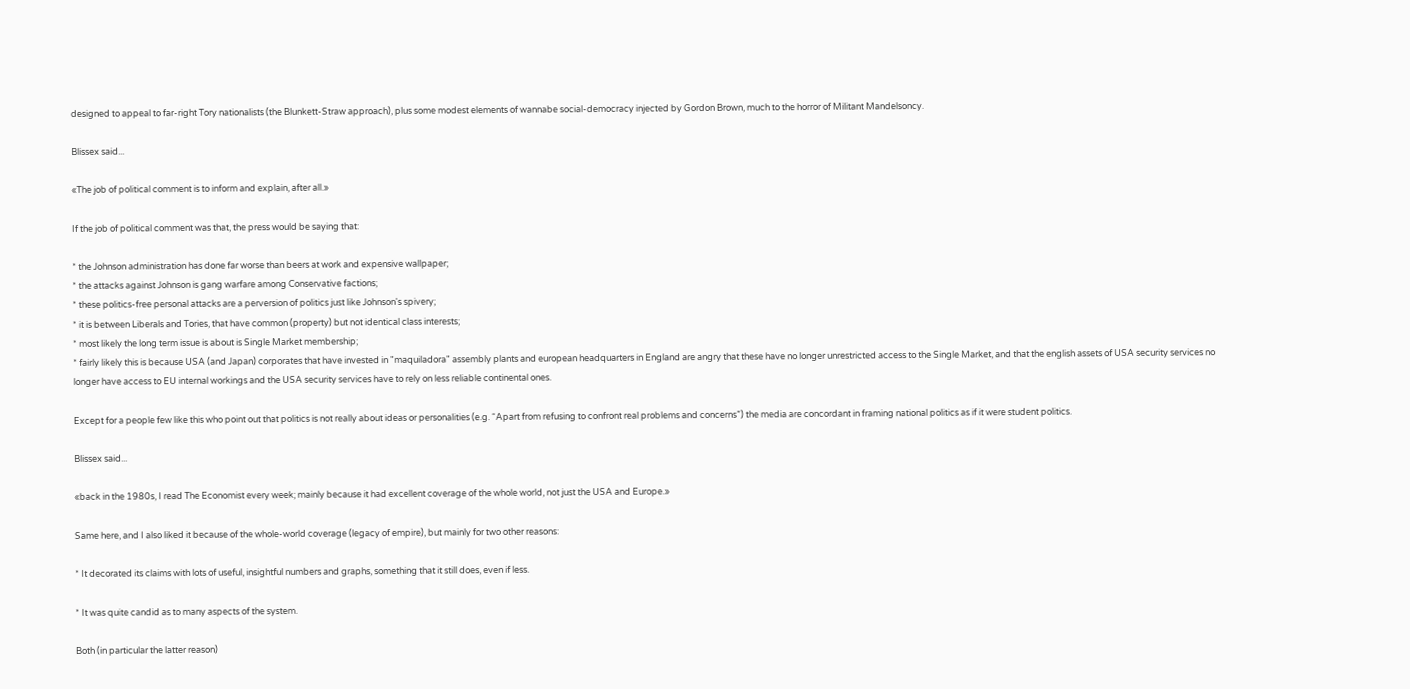designed to appeal to far-right Tory nationalists (the Blunkett-Straw approach), plus some modest elements of wannabe social-democracy injected by Gordon Brown, much to the horror of Militant Mandelsoncy.

Blissex said...

«The job of political comment is to inform and explain, after all.»

If the job of political comment was that, the press would be saying that:

* the Johnson administration has done far worse than beers at work and expensive wallpaper;
* the attacks against Johnson is gang warfare among Conservative factions;
* these politics-free personal attacks are a perversion of politics just like Johnson's spivery;
* it is between Liberals and Tories, that have common (property) but not identical class interests;
* most likely the long term issue is about is Single Market membership;
* fairly likely this is because USA (and Japan) corporates that have invested in "maquiladora" assembly plants and european headquarters in England are angry that these have no longer unrestricted access to the Single Market, and that the english assets of USA security services no longer have access to EU internal workings and the USA security services have to rely on less reliable continental ones.

Except for a people few like this who point out that politics is not really about ideas or personalities (e.g. “Apart from refusing to confront real problems and concerns”) the media are concordant in framing national politics as if it were student politics.

Blissex said...

«back in the 1980s, I read The Economist every week; mainly because it had excellent coverage of the whole world, not just the USA and Europe.»

Same here, and I also liked it because of the whole-world coverage (legacy of empire), but mainly for two other reasons:

* It decorated its claims with lots of useful, insightful numbers and graphs, something that it still does, even if less.

* It was quite candid as to many aspects of the system.

Both (in particular the latter reason)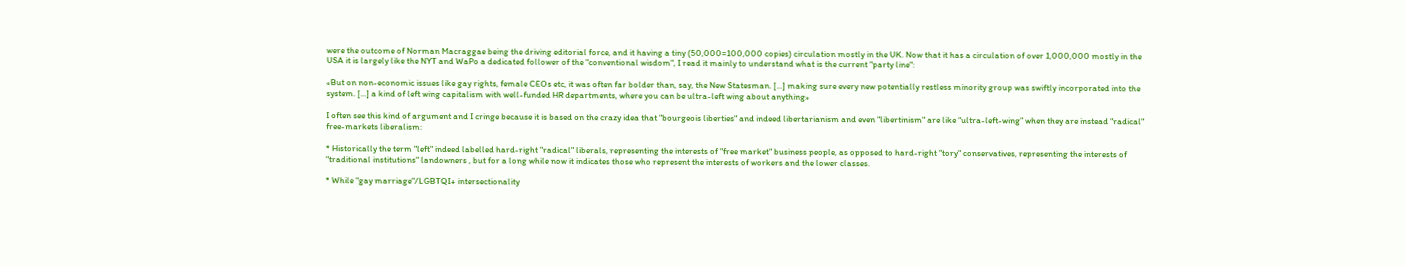were the outcome of Norman Macraggae being the driving editorial force, and it having a tiny (50,000=100,000 copies) circulation mostly in the UK. Now that it has a circulation of over 1,000,000 mostly in the USA it is largely like the NYT and WaPo a dedicated follower of the "conventional wisdom", I read it mainly to understand what is the current "party line":

«But on non-economic issues like gay rights, female CEOs etc, it was often far bolder than, say, the New Statesman. [...] making sure every new potentially restless minority group was swiftly incorporated into the system. [...] a kind of left wing capitalism with well-funded HR departments, where you can be ultra-left wing about anything»

I often see this kind of argument and I cringe because it is based on the crazy idea that "bourgeois liberties" and indeed libertarianism and even "libertinism" are like “ultra-left-wing” when they are instead "radical" free-markets liberalism:

* Historically the term "left" indeed labelled hard-right "radical" liberals, representing the interests of "free market" business people, as opposed to hard-right "tory" conservatives, representing the interests of "traditional institutions" landowners , but for a long while now it indicates those who represent the interests of workers and the lower classes.

* While "gay marriage"/LGBTQI+ intersectionality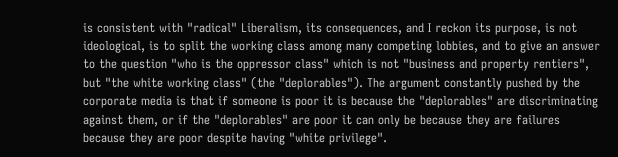is consistent with "radical" Liberalism, its consequences, and I reckon its purpose, is not ideological, is to split the working class among many competing lobbies, and to give an answer to the question "who is the oppressor class" which is not "business and property rentiers", but "the white working class" (the "deplorables"). The argument constantly pushed by the corporate media is that if someone is poor it is because the "deplorables" are discriminating against them, or if the "deplorables" are poor it can only be because they are failures because they are poor despite having "white privilege".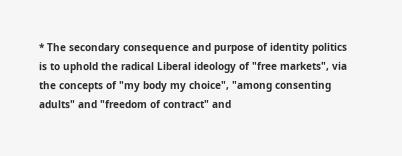* The secondary consequence and purpose of identity politics is to uphold the radical Liberal ideology of "free markets", via the concepts of "my body my choice", "among consenting adults" and "freedom of contract" and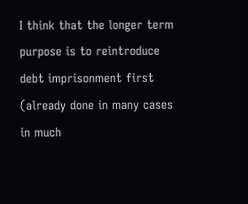I think that the longer term purpose is to reintroduce debt imprisonment first (already done in many cases in much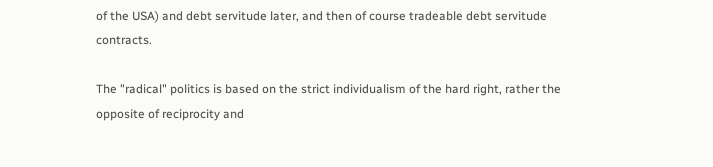of the USA) and debt servitude later, and then of course tradeable debt servitude contracts.

The "radical" politics is based on the strict individualism of the hard right, rather the opposite of reciprocity and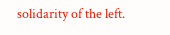solidarity of the left.